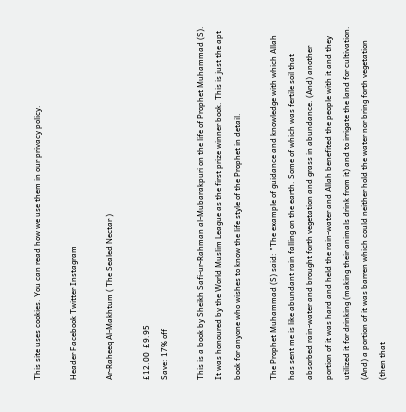This site uses cookies. You can read how we use them in our privacy policy.

Header Facebook Twitter Instagram

Ar-Raheeq Al-Makhtum ( The Sealed Nectar )

£12.00  £9.95
Save: 17% off

This is a book by Sheikh Safi-ur-Rahman al-Mubarakpuri on the life of Prophet Muhammad (S). It was honoured by the World Muslim League as the first prize winner book. This is just the apt book for anyone who wishes to know the life style of the Prophet in detail.

The Prophet Muhammad (S) said: "The example of guidance and knowledge with which Allah has sent me is like abundant rain falling on the earth. Some of which was fertile soil that absorbed rain-water and brought forth vegetation and grass in abundance. (And) another portion of it was hard and held the rain-water and Allah benefited the people with it and they utilized it for drinking (making their animals drink from it) and to irrigate the land for cultivation. (And) a portion of it was barren which could neither hold the water nor bring forth vegetation (then that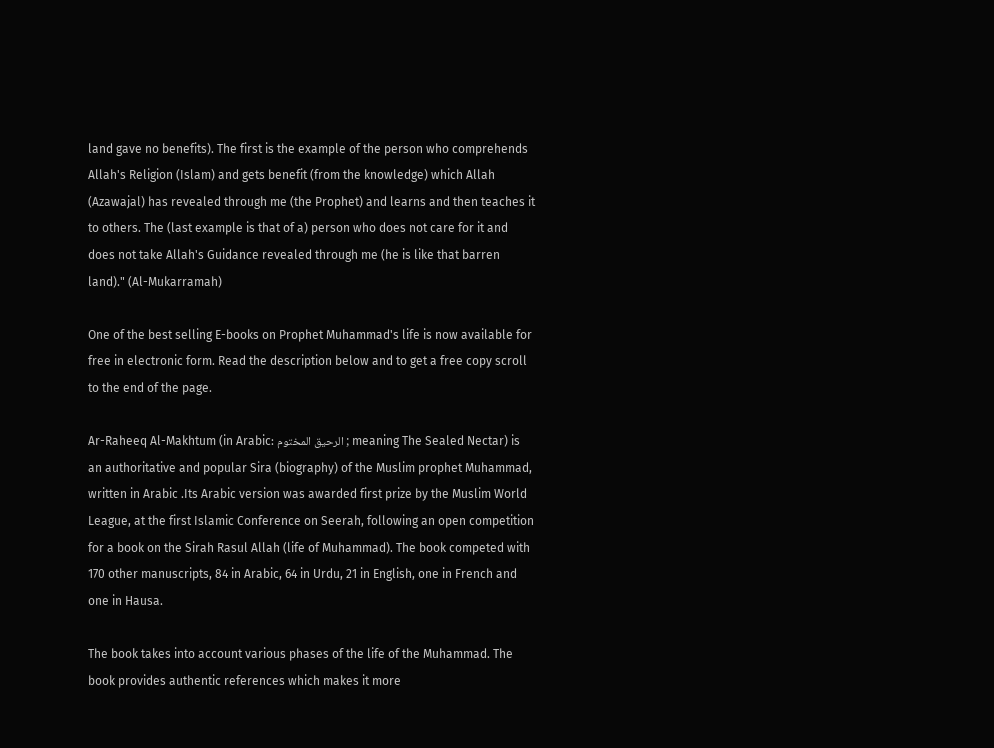land gave no benefits). The first is the example of the person who comprehends Allah's Religion (Islam) and gets benefit (from the knowledge) which Allah (Azawajal) has revealed through me (the Prophet) and learns and then teaches it to others. The (last example is that of a) person who does not care for it and does not take Allah's Guidance revealed through me (he is like that barren land)." (Al-Mukarramah)

One of the best selling E-books on Prophet Muhammad's life is now available for free in electronic form. Read the description below and to get a free copy scroll to the end of the page.

Ar-Raheeq Al-Makhtum (in Arabic: الرحيق المختوم ; meaning The Sealed Nectar) is an authoritative and popular Sira (biography) of the Muslim prophet Muhammad, written in Arabic .Its Arabic version was awarded first prize by the Muslim World League, at the first Islamic Conference on Seerah, following an open competition for a book on the Sirah Rasul Allah (life of Muhammad). The book competed with 170 other manuscripts, 84 in Arabic, 64 in Urdu, 21 in English, one in French and one in Hausa.

The book takes into account various phases of the life of the Muhammad. The book provides authentic references which makes it more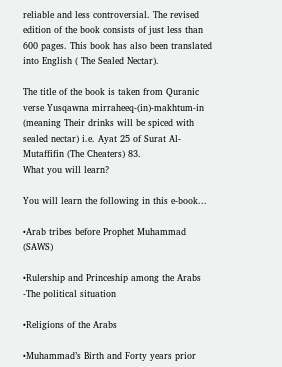reliable and less controversial. The revised edition of the book consists of just less than 600 pages. This book has also been translated into English ( The Sealed Nectar).

The title of the book is taken from Quranic verse Yusqawna mirraheeq-(in)-makhtum-in (meaning Their drinks will be spiced with sealed nectar) i.e. Ayat 25 of Surat Al-Mutaffifin (The Cheaters) 83.
What you will learn?

You will learn the following in this e-book...

•Arab tribes before Prophet Muhammad (SAWS)

•Rulership and Princeship among the Arabs -The political situation

•Religions of the Arabs

•Muhammad’s Birth and Forty years prior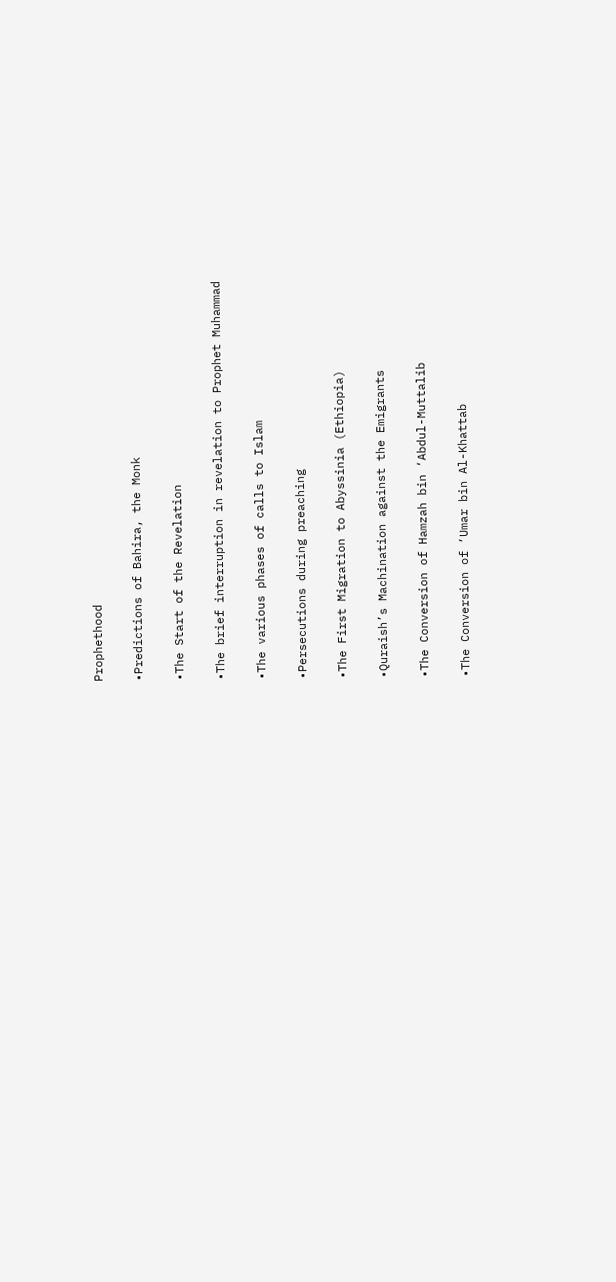Prophethood

•Predictions of Bahira, the Monk

•The Start of the Revelation

•The brief interruption in revelation to Prophet Muhammad

•The various phases of calls to Islam

•Persecutions during preaching

•The First Migration to Abyssinia (Ethiopia)

•Quraish’s Machination against the Emigrants

•The Conversion of Hamzah bin ‘Abdul-Muttalib

•The Conversion of ‘Umar bin Al-Khattab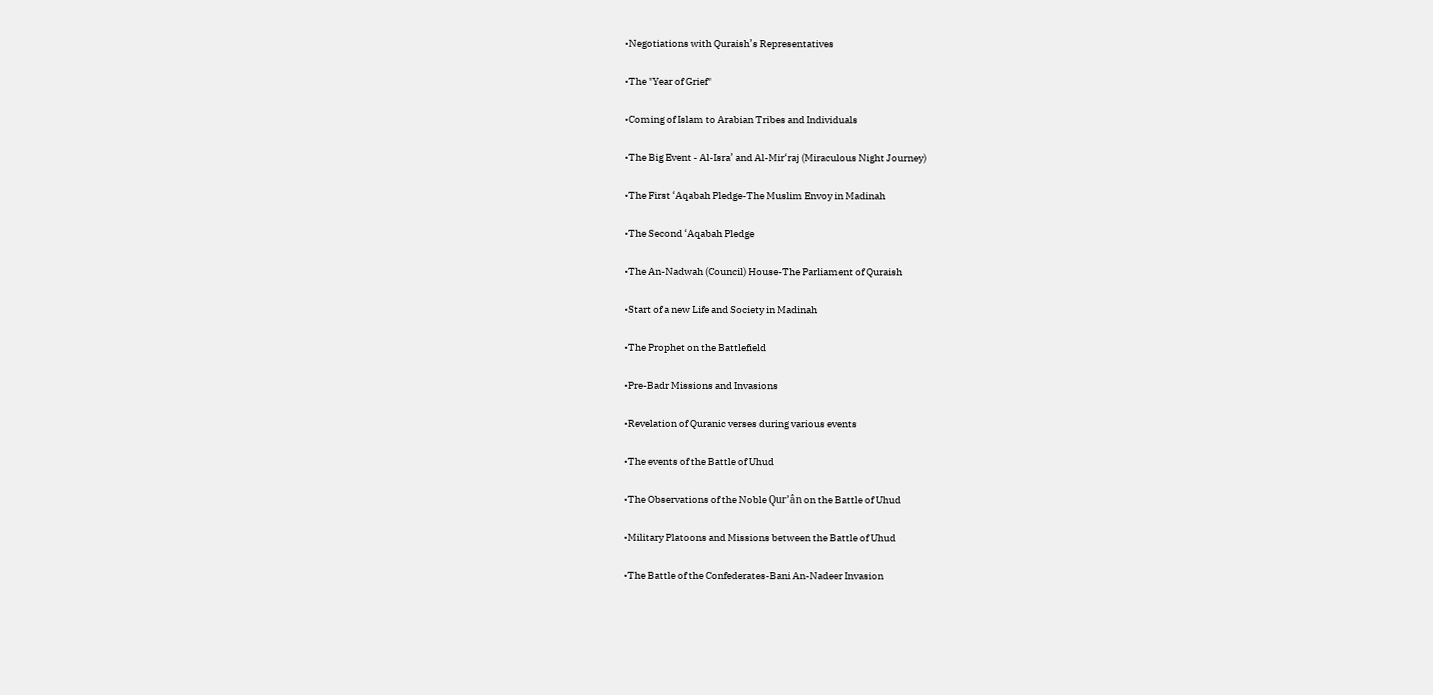•Negotiations with Quraish’s Representatives

•The "Year of Grief"

•Coming of Islam to Arabian Tribes and Individuals

•The Big Event - Al-Isra’ and Al-Mir‘raj (Miraculous Night Journey)

•The First ‘Aqabah Pledge-The Muslim Envoy in Madinah

•The Second ‘Aqabah Pledge

•The An-Nadwah (Council) House-The Parliament of Quraish

•Start of a new Life and Society in Madinah

•The Prophet on the Battlefield

•Pre-Badr Missions and Invasions

•Revelation of Quranic verses during various events

•The events of the Battle of Uhud

•The Observations of the Noble Qur’ân on the Battle of Uhud

•Military Platoons and Missions between the Battle of Uhud

•The Battle of the Confederates-Bani An-Nadeer Invasion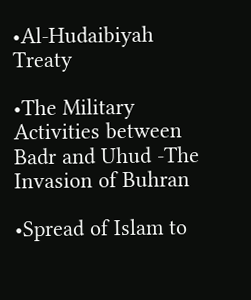•Al-Hudaibiyah Treaty

•The Military Activities between Badr and Uhud -The Invasion of Buhran

•Spread of Islam to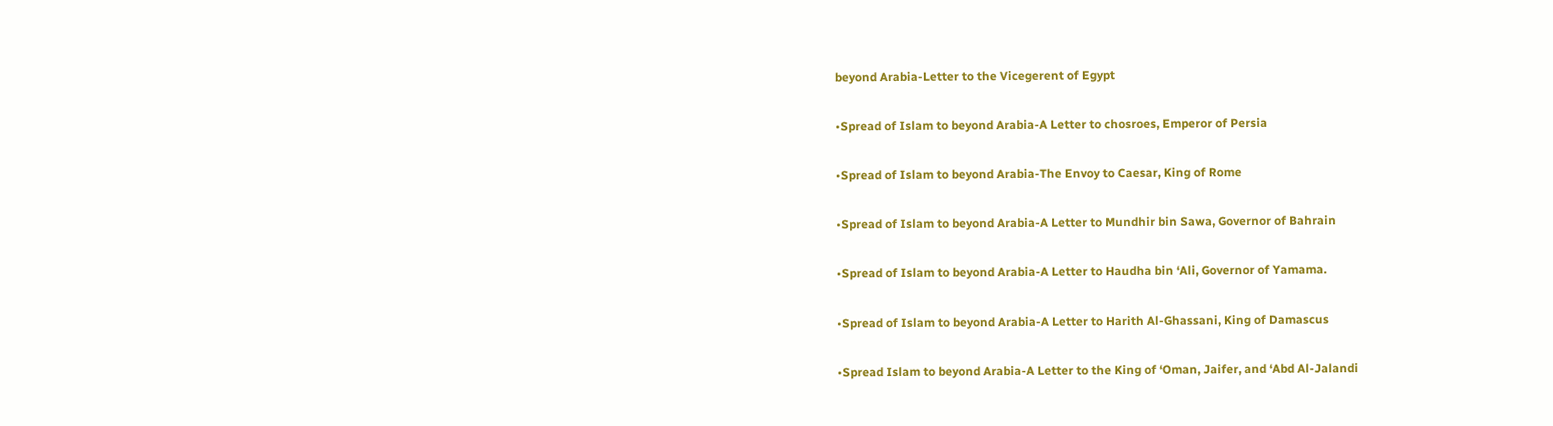beyond Arabia-Letter to the Vicegerent of Egypt

•Spread of Islam to beyond Arabia-A Letter to chosroes, Emperor of Persia

•Spread of Islam to beyond Arabia-The Envoy to Caesar, King of Rome

•Spread of Islam to beyond Arabia-A Letter to Mundhir bin Sawa, Governor of Bahrain

•Spread of Islam to beyond Arabia-A Letter to Haudha bin ‘Ali, Governor of Yamama.

•Spread of Islam to beyond Arabia-A Letter to Harith Al-Ghassani, King of Damascus

•Spread Islam to beyond Arabia-A Letter to the King of ‘Oman, Jaifer, and ‘Abd Al-Jalandi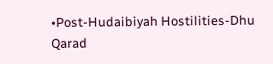•Post-Hudaibiyah Hostilities-Dhu Qarad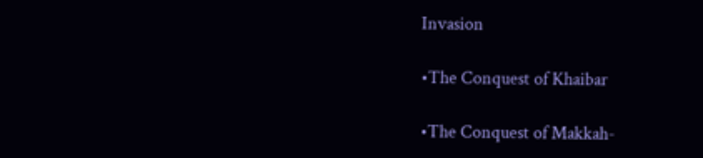Invasion

•The Conquest of Khaibar

•The Conquest of Makkah-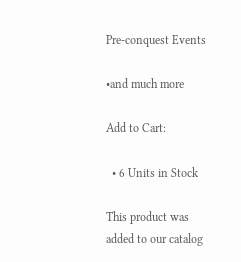Pre-conquest Events

•and much more

Add to Cart:

  • 6 Units in Stock

This product was added to our catalog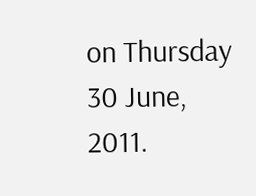on Thursday 30 June, 2011.